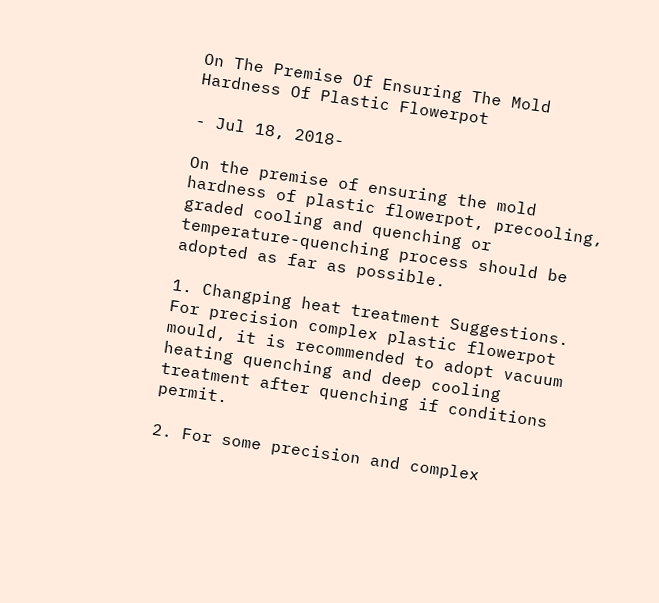On The Premise Of Ensuring The Mold Hardness Of Plastic Flowerpot

- Jul 18, 2018-

On the premise of ensuring the mold hardness of plastic flowerpot, precooling, graded cooling and quenching or temperature-quenching process should be adopted as far as possible.

1. Changping heat treatment Suggestions. For precision complex plastic flowerpot mould, it is recommended to adopt vacuum heating quenching and deep cooling treatment after quenching if conditions permit.

2. For some precision and complex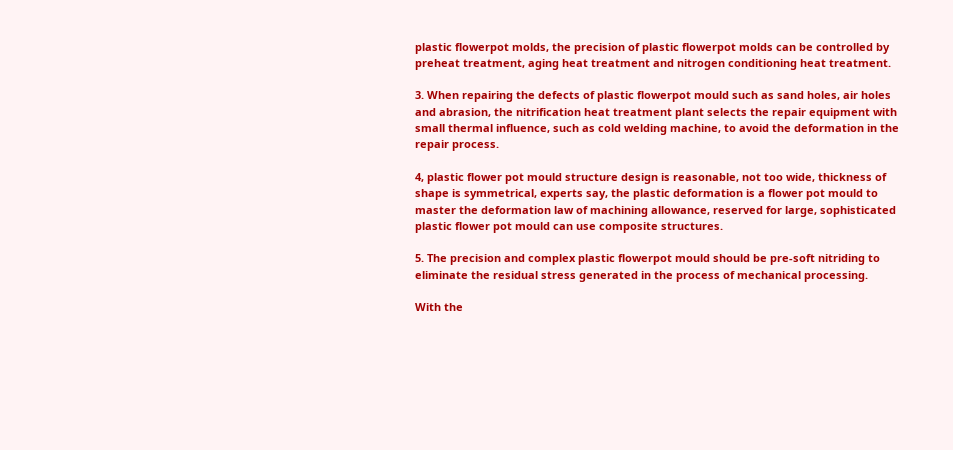plastic flowerpot molds, the precision of plastic flowerpot molds can be controlled by preheat treatment, aging heat treatment and nitrogen conditioning heat treatment.

3. When repairing the defects of plastic flowerpot mould such as sand holes, air holes and abrasion, the nitrification heat treatment plant selects the repair equipment with small thermal influence, such as cold welding machine, to avoid the deformation in the repair process.

4, plastic flower pot mould structure design is reasonable, not too wide, thickness of shape is symmetrical, experts say, the plastic deformation is a flower pot mould to master the deformation law of machining allowance, reserved for large, sophisticated plastic flower pot mould can use composite structures.

5. The precision and complex plastic flowerpot mould should be pre-soft nitriding to eliminate the residual stress generated in the process of mechanical processing.

With the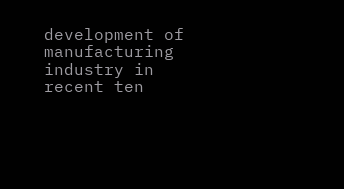development of manufacturing industry in recent ten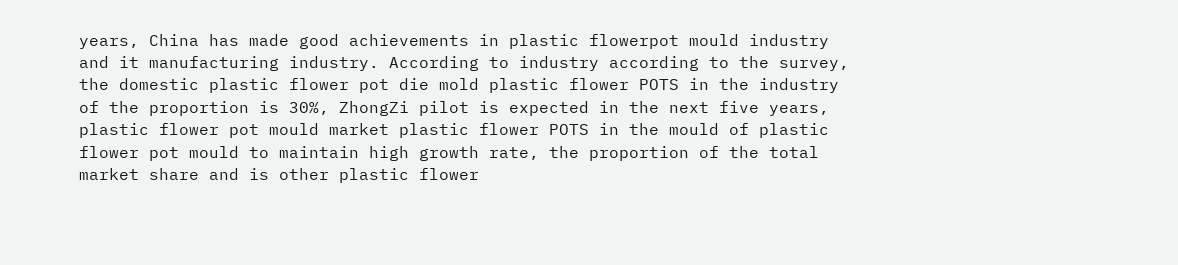years, China has made good achievements in plastic flowerpot mould industry and it manufacturing industry. According to industry according to the survey, the domestic plastic flower pot die mold plastic flower POTS in the industry of the proportion is 30%, ZhongZi pilot is expected in the next five years, plastic flower pot mould market plastic flower POTS in the mould of plastic flower pot mould to maintain high growth rate, the proportion of the total market share and is other plastic flower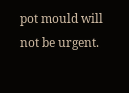pot mould will not be urgent.